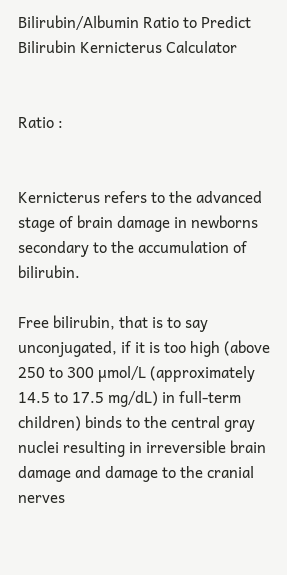Bilirubin/Albumin Ratio to Predict Bilirubin Kernicterus Calculator


Ratio :


Kernicterus refers to the advanced stage of brain damage in newborns secondary to the accumulation of bilirubin.

Free bilirubin, that is to say unconjugated, if it is too high (above 250 to 300 µmol/L (approximately 14.5 to 17.5 mg/dL) in full-term children) binds to the central gray nuclei resulting in irreversible brain damage and damage to the cranial nerves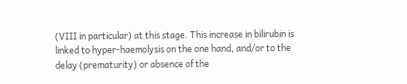(VIII in particular) at this stage. This increase in bilirubin is linked to hyper-haemolysis on the one hand, and/or to the delay (prematurity) or absence of the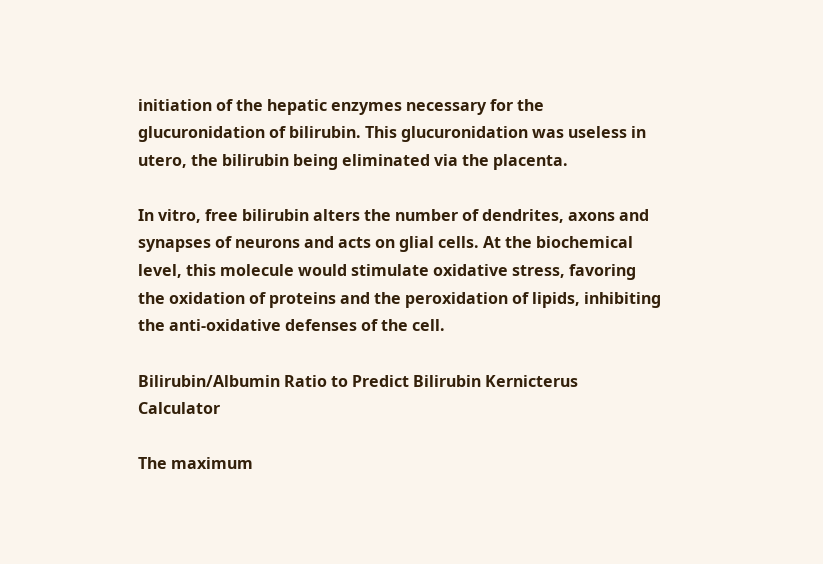initiation of the hepatic enzymes necessary for the glucuronidation of bilirubin. This glucuronidation was useless in utero, the bilirubin being eliminated via the placenta.

In vitro, free bilirubin alters the number of dendrites, axons and synapses of neurons and acts on glial cells. At the biochemical level, this molecule would stimulate oxidative stress, favoring the oxidation of proteins and the peroxidation of lipids, inhibiting the anti-oxidative defenses of the cell.

Bilirubin/Albumin Ratio to Predict Bilirubin Kernicterus Calculator

The maximum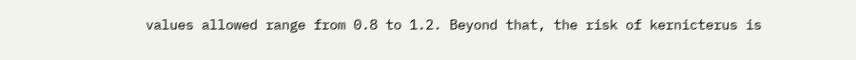values allowed range from 0.8 to 1.2. Beyond that, the risk of kernicterus is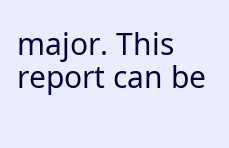major. This report can be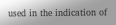used in the indication of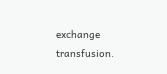exchange transfusion.